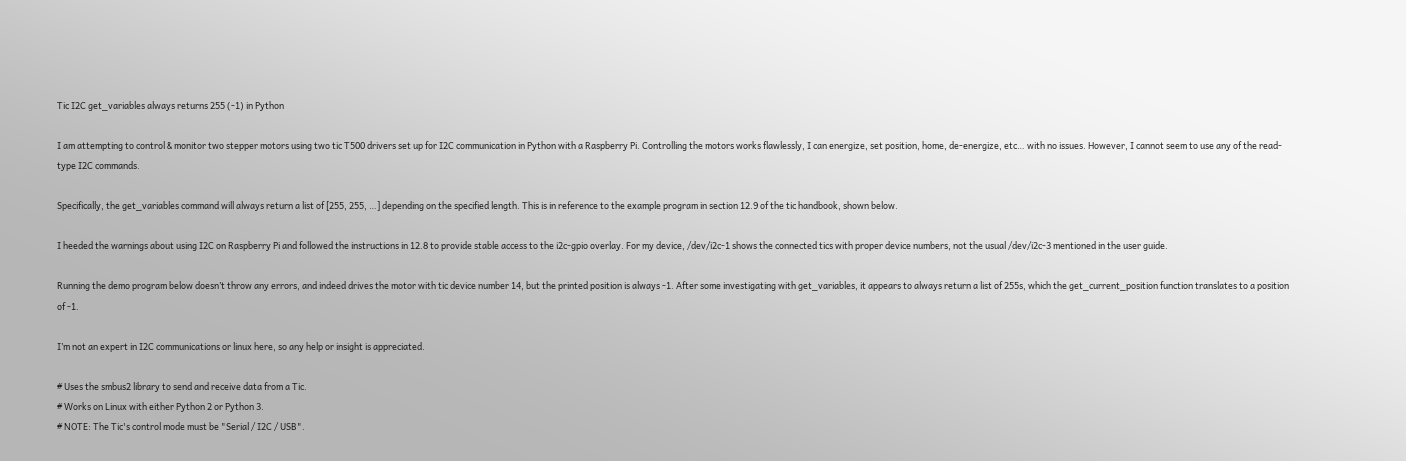Tic I2C get_variables always returns 255 (-1) in Python

I am attempting to control & monitor two stepper motors using two tic T500 drivers set up for I2C communication in Python with a Raspberry Pi. Controlling the motors works flawlessly, I can energize, set position, home, de-energize, etc… with no issues. However, I cannot seem to use any of the read-type I2C commands.

Specifically, the get_variables command will always return a list of [255, 255, …] depending on the specified length. This is in reference to the example program in section 12.9 of the tic handbook, shown below.

I heeded the warnings about using I2C on Raspberry Pi and followed the instructions in 12.8 to provide stable access to the i2c-gpio overlay. For my device, /dev/i2c-1 shows the connected tics with proper device numbers, not the usual /dev/i2c-3 mentioned in the user guide.

Running the demo program below doesn’t throw any errors, and indeed drives the motor with tic device number 14, but the printed position is always -1. After some investigating with get_variables, it appears to always return a list of 255s, which the get_current_position function translates to a position of -1.

I’m not an expert in I2C communications or linux here, so any help or insight is appreciated.

# Uses the smbus2 library to send and receive data from a Tic.
# Works on Linux with either Python 2 or Python 3.
# NOTE: The Tic's control mode must be "Serial / I2C / USB".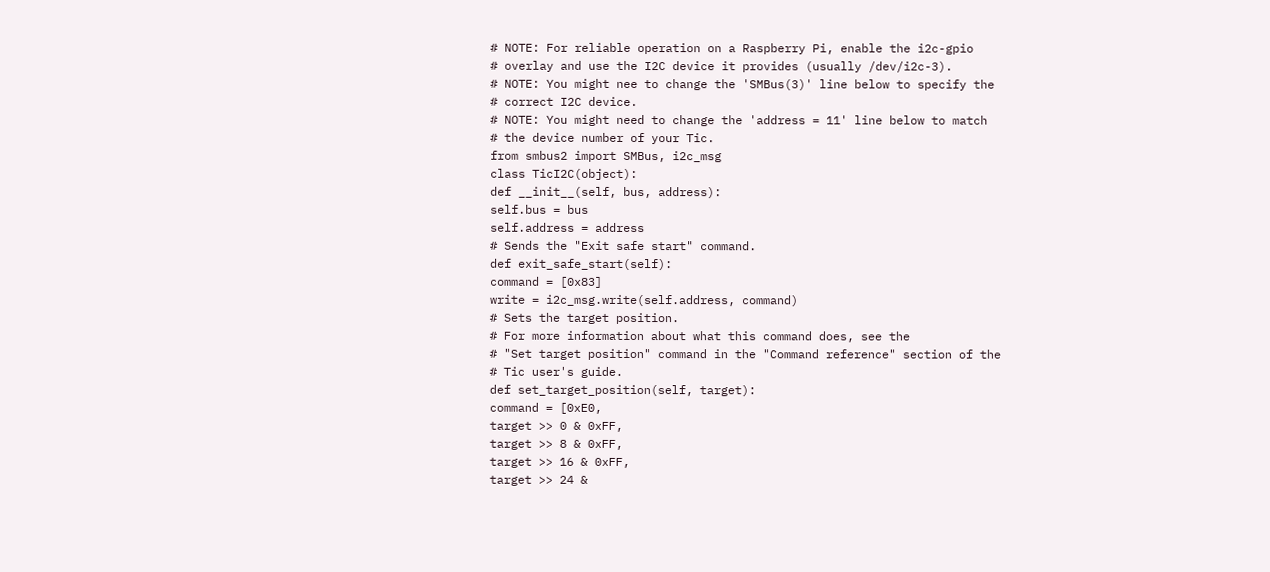# NOTE: For reliable operation on a Raspberry Pi, enable the i2c-gpio
# overlay and use the I2C device it provides (usually /dev/i2c-3).
# NOTE: You might nee to change the 'SMBus(3)' line below to specify the
# correct I2C device.
# NOTE: You might need to change the 'address = 11' line below to match
# the device number of your Tic.
from smbus2 import SMBus, i2c_msg
class TicI2C(object):
def __init__(self, bus, address):
self.bus = bus
self.address = address
# Sends the "Exit safe start" command.
def exit_safe_start(self):
command = [0x83]
write = i2c_msg.write(self.address, command)
# Sets the target position.
# For more information about what this command does, see the
# "Set target position" command in the "Command reference" section of the
# Tic user's guide.
def set_target_position(self, target):
command = [0xE0,
target >> 0 & 0xFF,
target >> 8 & 0xFF,
target >> 16 & 0xFF,
target >> 24 &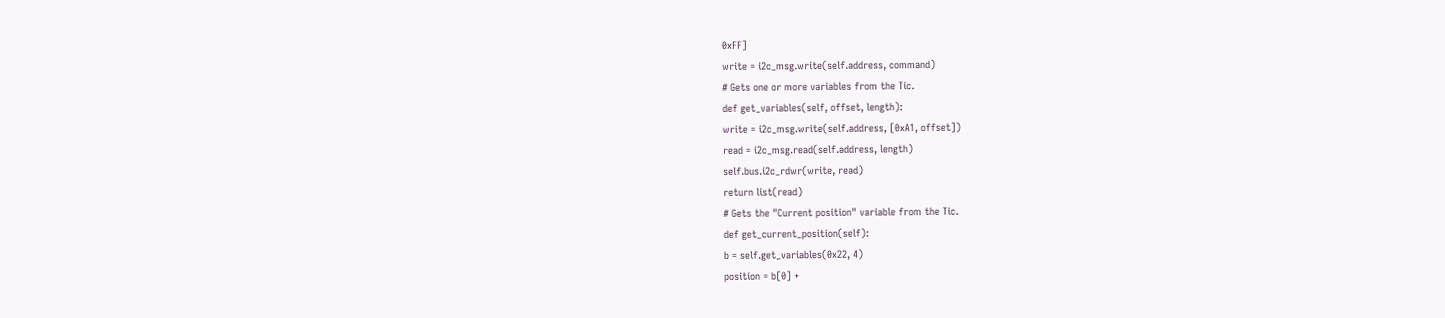0xFF]
write = i2c_msg.write(self.address, command)
# Gets one or more variables from the Tic.
def get_variables(self, offset, length):
write = i2c_msg.write(self.address, [0xA1, offset])
read = i2c_msg.read(self.address, length)
self.bus.i2c_rdwr(write, read)
return list(read)
# Gets the "Current position" variable from the Tic.
def get_current_position(self):
b = self.get_variables(0x22, 4)
position = b[0] +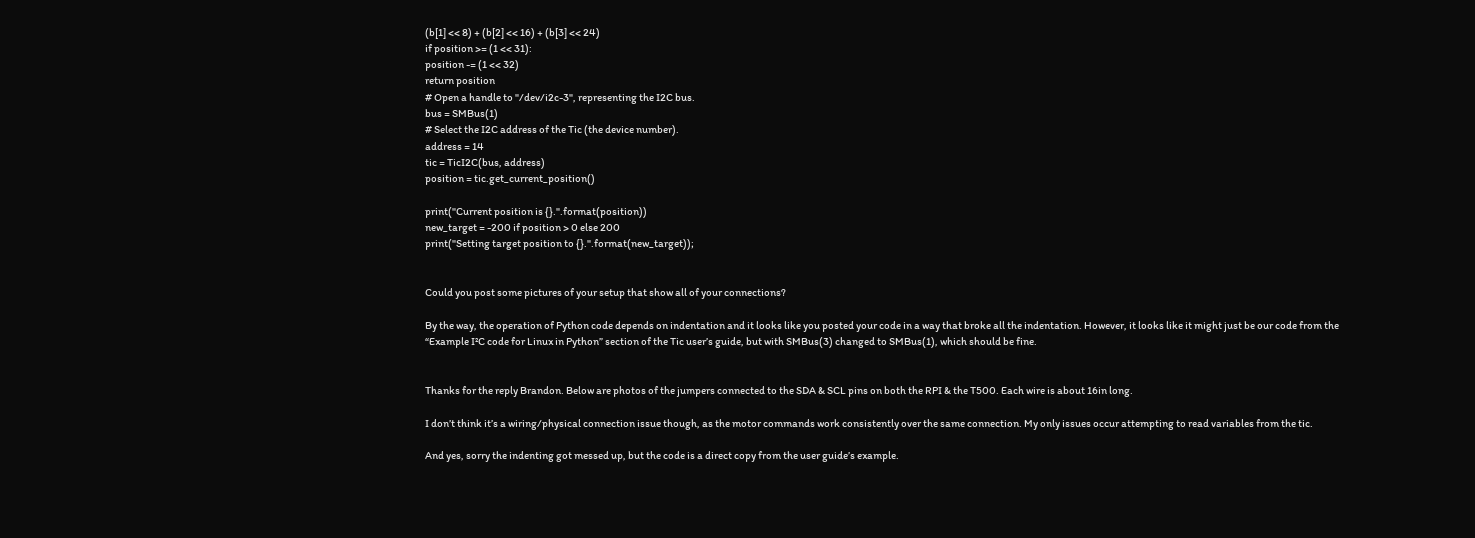(b[1] << 8) + (b[2] << 16) + (b[3] << 24)
if position >= (1 << 31):
position -= (1 << 32)
return position
# Open a handle to "/dev/i2c-3", representing the I2C bus.
bus = SMBus(1)
# Select the I2C address of the Tic (the device number).
address = 14
tic = TicI2C(bus, address)
position = tic.get_current_position()

print("Current position is {}.".format(position))
new_target = -200 if position > 0 else 200
print("Setting target position to {}.".format(new_target));


Could you post some pictures of your setup that show all of your connections?

By the way, the operation of Python code depends on indentation and it looks like you posted your code in a way that broke all the indentation. However, it looks like it might just be our code from the “Example I²C code for Linux in Python” section of the Tic user’s guide, but with SMBus(3) changed to SMBus(1), which should be fine.


Thanks for the reply Brandon. Below are photos of the jumpers connected to the SDA & SCL pins on both the RPI & the T500. Each wire is about 16in long.

I don’t think it’s a wiring/physical connection issue though, as the motor commands work consistently over the same connection. My only issues occur attempting to read variables from the tic.

And yes, sorry the indenting got messed up, but the code is a direct copy from the user guide’s example.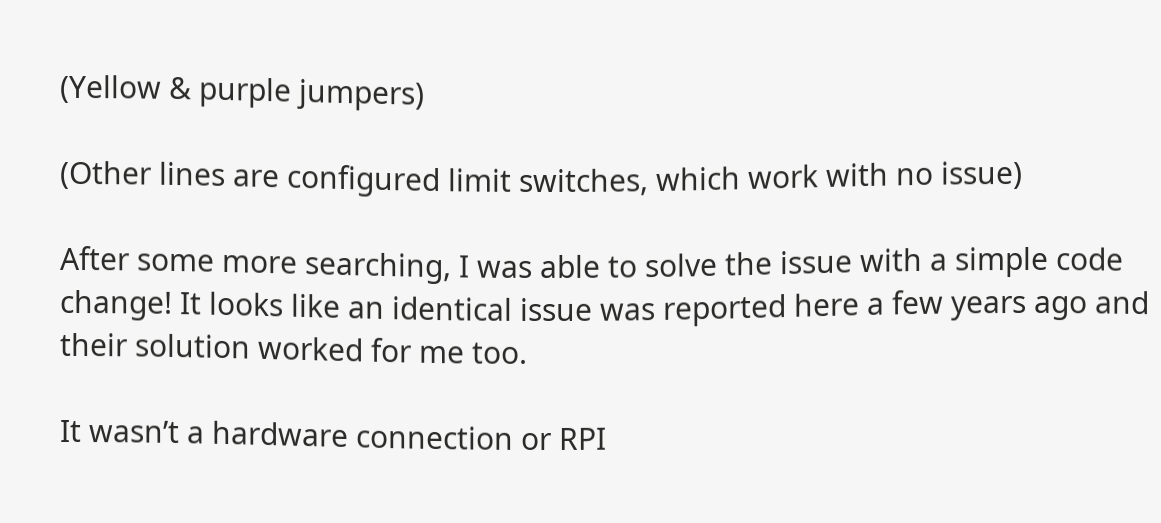(Yellow & purple jumpers)

(Other lines are configured limit switches, which work with no issue)

After some more searching, I was able to solve the issue with a simple code change! It looks like an identical issue was reported here a few years ago and their solution worked for me too.

It wasn’t a hardware connection or RPI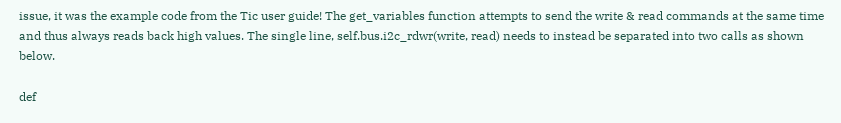issue, it was the example code from the Tic user guide! The get_variables function attempts to send the write & read commands at the same time and thus always reads back high values. The single line, self.bus.i2c_rdwr(write, read) needs to instead be separated into two calls as shown below.

def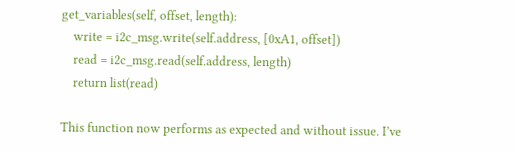get_variables(self, offset, length):
    write = i2c_msg.write(self.address, [0xA1, offset])
    read = i2c_msg.read(self.address, length)
    return list(read)

This function now performs as expected and without issue. I’ve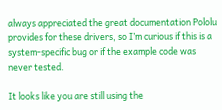always appreciated the great documentation Pololu provides for these drivers, so I’m curious if this is a system-specific bug or if the example code was never tested.

It looks like you are still using the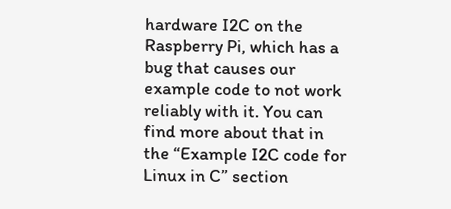hardware I2C on the Raspberry Pi, which has a bug that causes our example code to not work reliably with it. You can find more about that in the “Example I2C code for Linux in C” section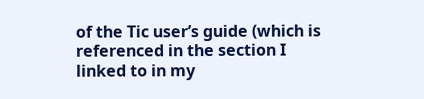of the Tic user’s guide (which is referenced in the section I linked to in my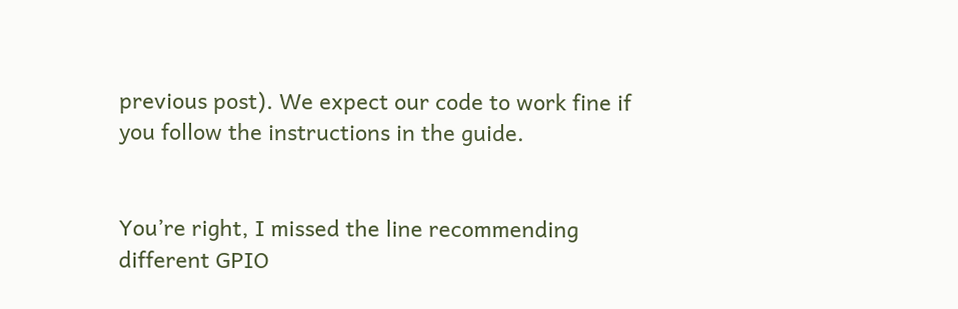previous post). We expect our code to work fine if you follow the instructions in the guide.


You’re right, I missed the line recommending different GPIO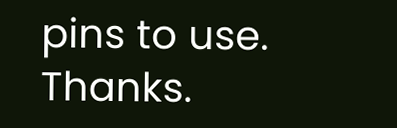pins to use. Thanks.